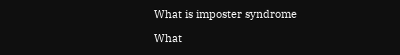What is imposter syndrome

What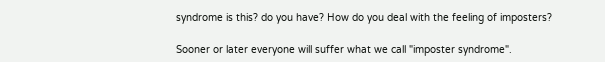syndrome is this? do you have? How do you deal with the feeling of imposters?

Sooner or later everyone will suffer what we call "imposter syndrome".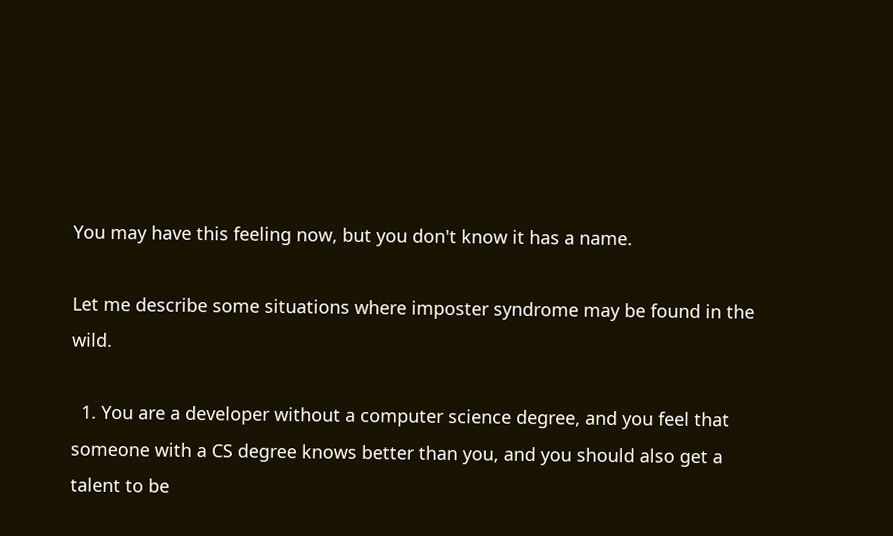You may have this feeling now, but you don't know it has a name.

Let me describe some situations where imposter syndrome may be found in the wild.

  1. You are a developer without a computer science degree, and you feel that someone with a CS degree knows better than you, and you should also get a talent to be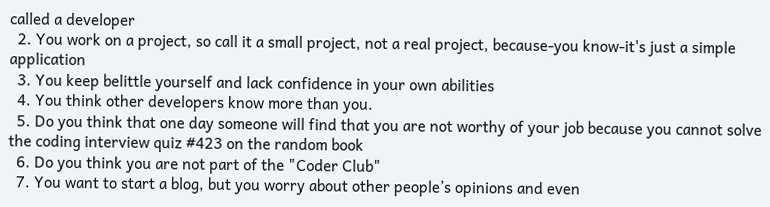called a developer
  2. You work on a project, so call it a small project, not a real project, because-you know-it's just a simple application
  3. You keep belittle yourself and lack confidence in your own abilities
  4. You think other developers know more than you.
  5. Do you think that one day someone will find that you are not worthy of your job because you cannot solve the coding interview quiz #423 on the random book
  6. Do you think you are not part of the "Coder Club"
  7. You want to start a blog, but you worry about other people’s opinions and even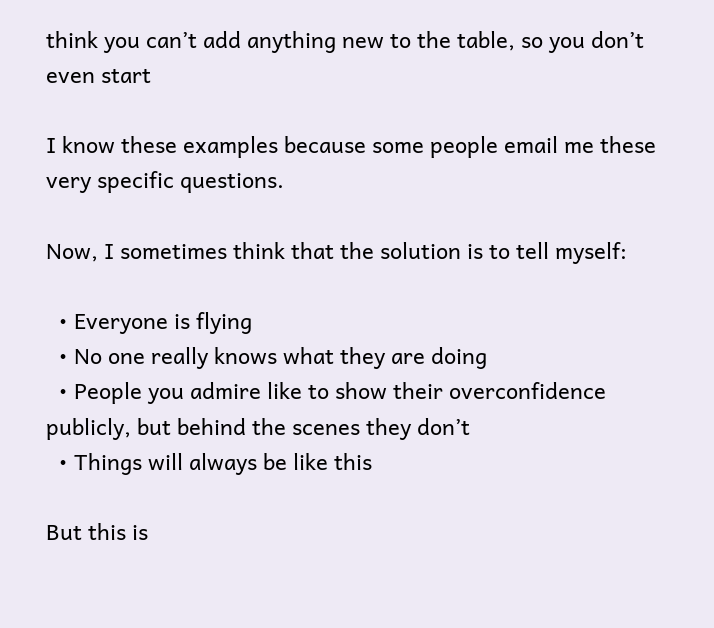think you can’t add anything new to the table, so you don’t even start

I know these examples because some people email me these very specific questions.

Now, I sometimes think that the solution is to tell myself:

  • Everyone is flying
  • No one really knows what they are doing
  • People you admire like to show their overconfidence publicly, but behind the scenes they don’t
  • Things will always be like this

But this is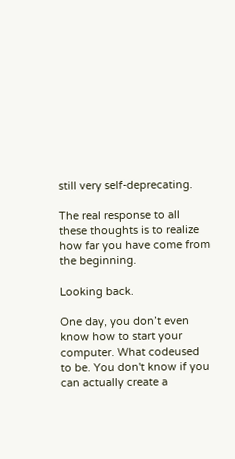still very self-deprecating.

The real response to all these thoughts is to realize how far you have come from the beginning.

Looking back.

One day, you don’t even know how to start your computer. What codeused to be. You don't know if you can actually create a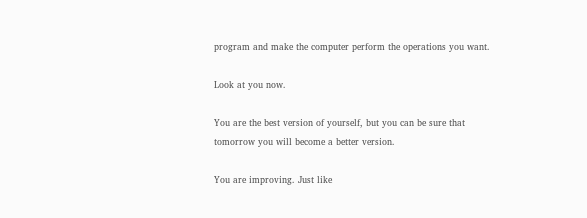program and make the computer perform the operations you want.

Look at you now.

You are the best version of yourself, but you can be sure that tomorrow you will become a better version.

You are improving. Just like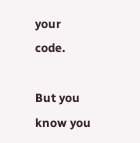your code.

But you know you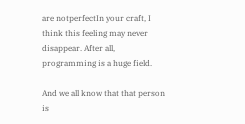are notperfectIn your craft, I think this feeling may never disappear. After all, programming is a huge field.

And we all know that that person is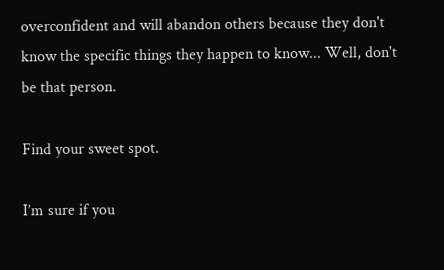overconfident and will abandon others because they don't know the specific things they happen to know... Well, don't be that person.

Find your sweet spot.

I’m sure if you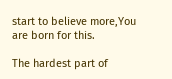start to believe more,You are born for this.

The hardest part of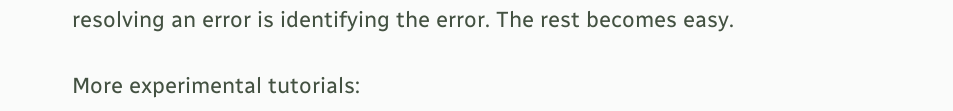resolving an error is identifying the error. The rest becomes easy.

More experimental tutorials: